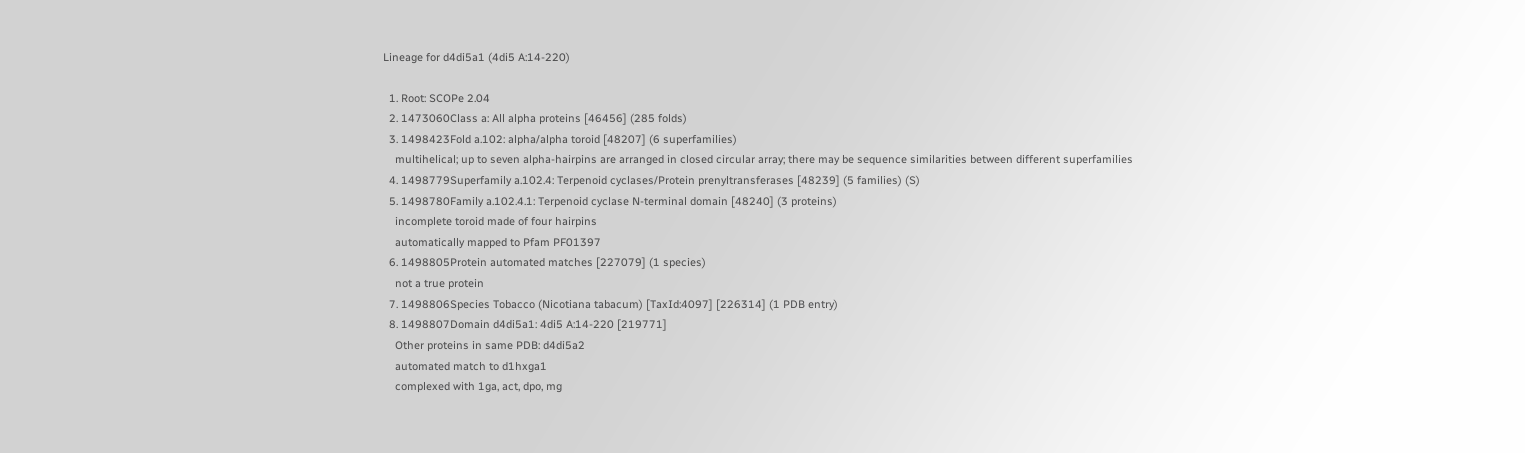Lineage for d4di5a1 (4di5 A:14-220)

  1. Root: SCOPe 2.04
  2. 1473060Class a: All alpha proteins [46456] (285 folds)
  3. 1498423Fold a.102: alpha/alpha toroid [48207] (6 superfamilies)
    multihelical; up to seven alpha-hairpins are arranged in closed circular array; there may be sequence similarities between different superfamilies
  4. 1498779Superfamily a.102.4: Terpenoid cyclases/Protein prenyltransferases [48239] (5 families) (S)
  5. 1498780Family a.102.4.1: Terpenoid cyclase N-terminal domain [48240] (3 proteins)
    incomplete toroid made of four hairpins
    automatically mapped to Pfam PF01397
  6. 1498805Protein automated matches [227079] (1 species)
    not a true protein
  7. 1498806Species Tobacco (Nicotiana tabacum) [TaxId:4097] [226314] (1 PDB entry)
  8. 1498807Domain d4di5a1: 4di5 A:14-220 [219771]
    Other proteins in same PDB: d4di5a2
    automated match to d1hxga1
    complexed with 1ga, act, dpo, mg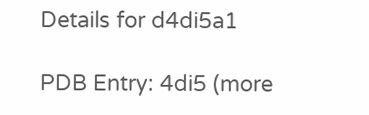Details for d4di5a1

PDB Entry: 4di5 (more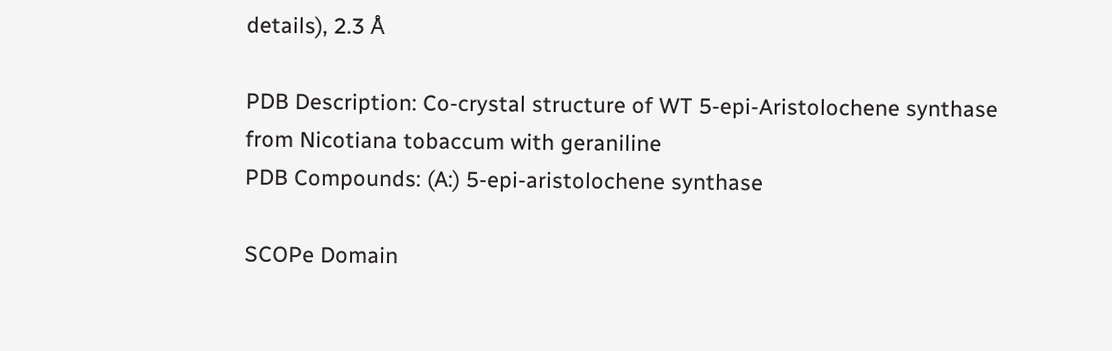details), 2.3 Å

PDB Description: Co-crystal structure of WT 5-epi-Aristolochene synthase from Nicotiana tobaccum with geraniline
PDB Compounds: (A:) 5-epi-aristolochene synthase

SCOPe Domain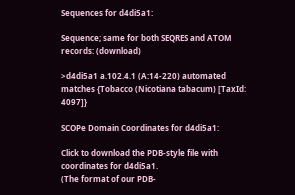Sequences for d4di5a1:

Sequence; same for both SEQRES and ATOM records: (download)

>d4di5a1 a.102.4.1 (A:14-220) automated matches {Tobacco (Nicotiana tabacum) [TaxId: 4097]}

SCOPe Domain Coordinates for d4di5a1:

Click to download the PDB-style file with coordinates for d4di5a1.
(The format of our PDB-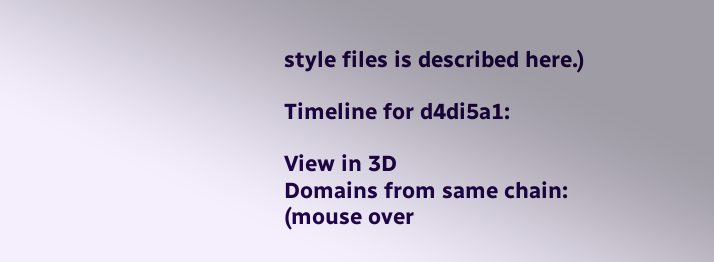style files is described here.)

Timeline for d4di5a1:

View in 3D
Domains from same chain:
(mouse over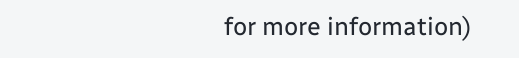for more information)